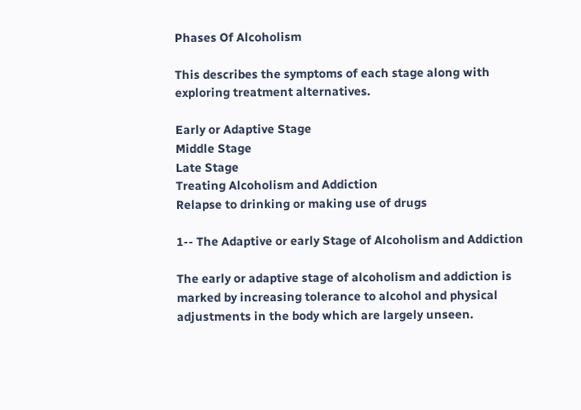Phases Of Alcoholism

This describes the symptoms of each stage along with exploring treatment alternatives.

Early or Adaptive Stage
Middle Stage
Late Stage
Treating Alcoholism and Addiction
Relapse to drinking or making use of drugs

1-- The Adaptive or early Stage of Alcoholism and Addiction

The early or adaptive stage of alcoholism and addiction is marked by increasing tolerance to alcohol and physical adjustments in the body which are largely unseen.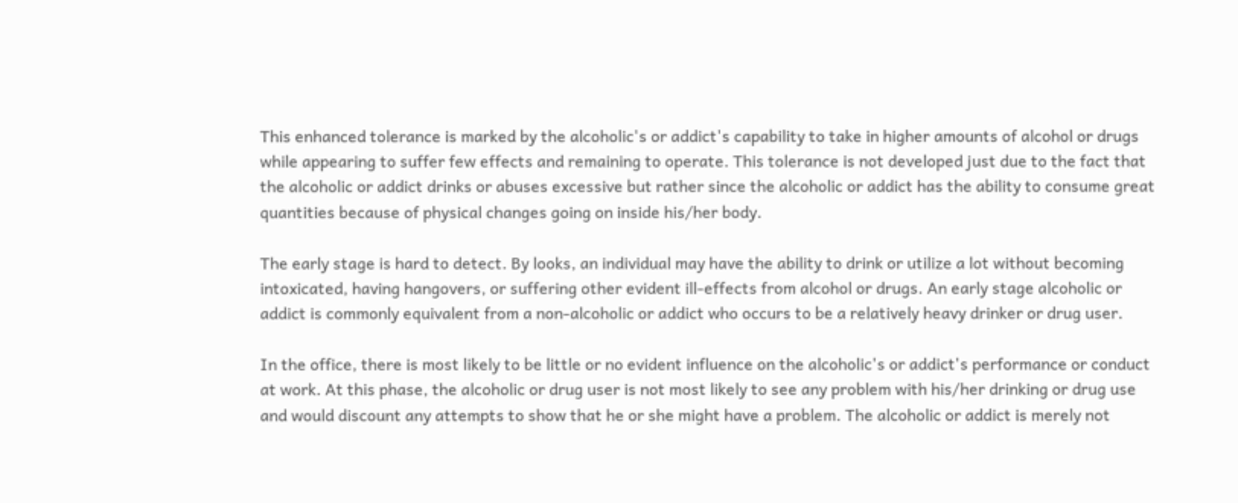This enhanced tolerance is marked by the alcoholic's or addict's capability to take in higher amounts of alcohol or drugs while appearing to suffer few effects and remaining to operate. This tolerance is not developed just due to the fact that the alcoholic or addict drinks or abuses excessive but rather since the alcoholic or addict has the ability to consume great quantities because of physical changes going on inside his/her body.

The early stage is hard to detect. By looks, an individual may have the ability to drink or utilize a lot without becoming intoxicated, having hangovers, or suffering other evident ill-effects from alcohol or drugs. An early stage alcoholic or addict is commonly equivalent from a non-alcoholic or addict who occurs to be a relatively heavy drinker or drug user.

In the office, there is most likely to be little or no evident influence on the alcoholic's or addict's performance or conduct at work. At this phase, the alcoholic or drug user is not most likely to see any problem with his/her drinking or drug use and would discount any attempts to show that he or she might have a problem. The alcoholic or addict is merely not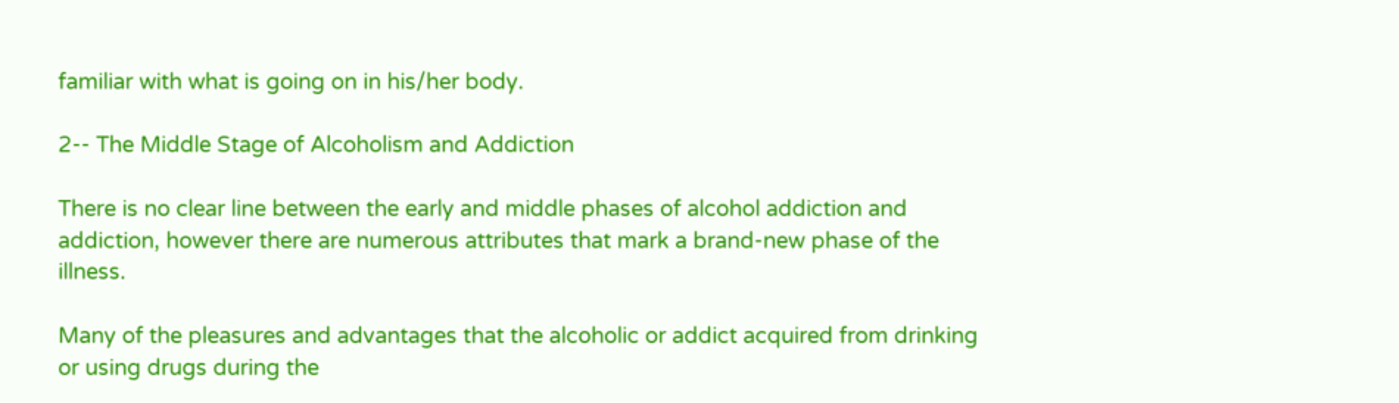familiar with what is going on in his/her body.

2-- The Middle Stage of Alcoholism and Addiction

There is no clear line between the early and middle phases of alcohol addiction and addiction, however there are numerous attributes that mark a brand-new phase of the illness.

Many of the pleasures and advantages that the alcoholic or addict acquired from drinking or using drugs during the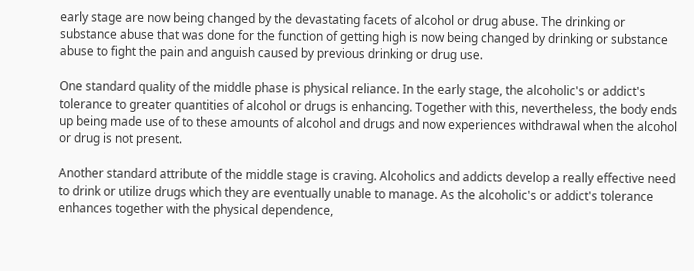early stage are now being changed by the devastating facets of alcohol or drug abuse. The drinking or substance abuse that was done for the function of getting high is now being changed by drinking or substance abuse to fight the pain and anguish caused by previous drinking or drug use.

One standard quality of the middle phase is physical reliance. In the early stage, the alcoholic's or addict's tolerance to greater quantities of alcohol or drugs is enhancing. Together with this, nevertheless, the body ends up being made use of to these amounts of alcohol and drugs and now experiences withdrawal when the alcohol or drug is not present.

Another standard attribute of the middle stage is craving. Alcoholics and addicts develop a really effective need to drink or utilize drugs which they are eventually unable to manage. As the alcoholic's or addict's tolerance enhances together with the physical dependence,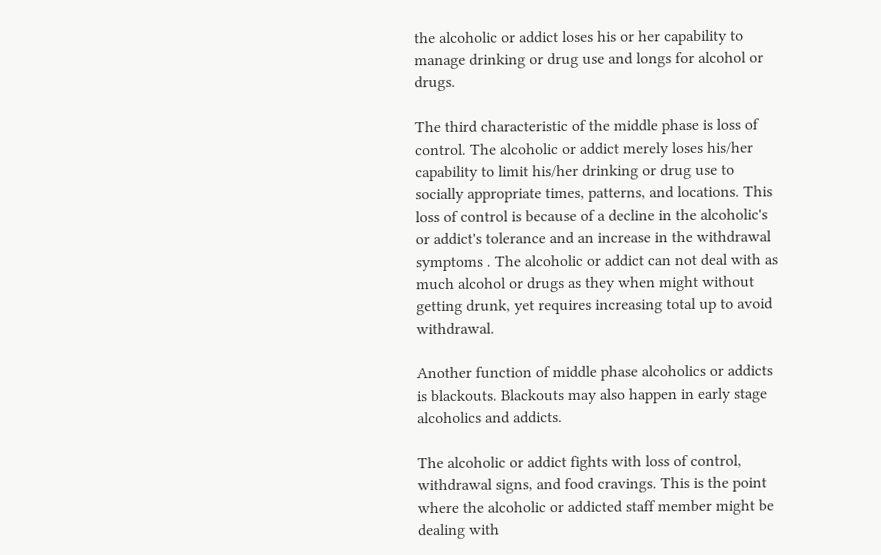the alcoholic or addict loses his or her capability to manage drinking or drug use and longs for alcohol or drugs.

The third characteristic of the middle phase is loss of control. The alcoholic or addict merely loses his/her capability to limit his/her drinking or drug use to socially appropriate times, patterns, and locations. This loss of control is because of a decline in the alcoholic's or addict's tolerance and an increase in the withdrawal symptoms . The alcoholic or addict can not deal with as much alcohol or drugs as they when might without getting drunk, yet requires increasing total up to avoid withdrawal.

Another function of middle phase alcoholics or addicts is blackouts. Blackouts may also happen in early stage alcoholics and addicts.

The alcoholic or addict fights with loss of control, withdrawal signs, and food cravings. This is the point where the alcoholic or addicted staff member might be dealing with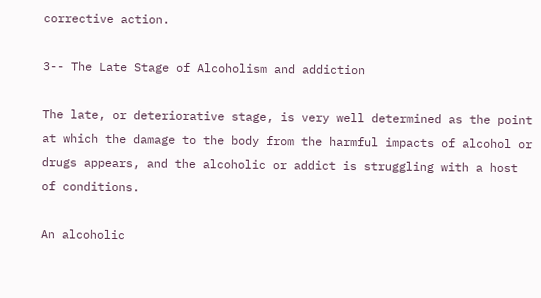corrective action.

3-- The Late Stage of Alcoholism and addiction

The late, or deteriorative stage, is very well determined as the point at which the damage to the body from the harmful impacts of alcohol or drugs appears, and the alcoholic or addict is struggling with a host of conditions.

An alcoholic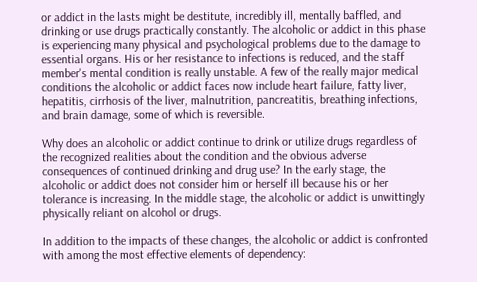or addict in the lasts might be destitute, incredibly ill, mentally baffled, and drinking or use drugs practically constantly. The alcoholic or addict in this phase is experiencing many physical and psychological problems due to the damage to essential organs. His or her resistance to infections is reduced, and the staff member's mental condition is really unstable. A few of the really major medical conditions the alcoholic or addict faces now include heart failure, fatty liver, hepatitis, cirrhosis of the liver, malnutrition, pancreatitis, breathing infections, and brain damage, some of which is reversible.

Why does an alcoholic or addict continue to drink or utilize drugs regardless of the recognized realities about the condition and the obvious adverse consequences of continued drinking and drug use? In the early stage, the alcoholic or addict does not consider him or herself ill because his or her tolerance is increasing. In the middle stage, the alcoholic or addict is unwittingly physically reliant on alcohol or drugs.

In addition to the impacts of these changes, the alcoholic or addict is confronted with among the most effective elements of dependency: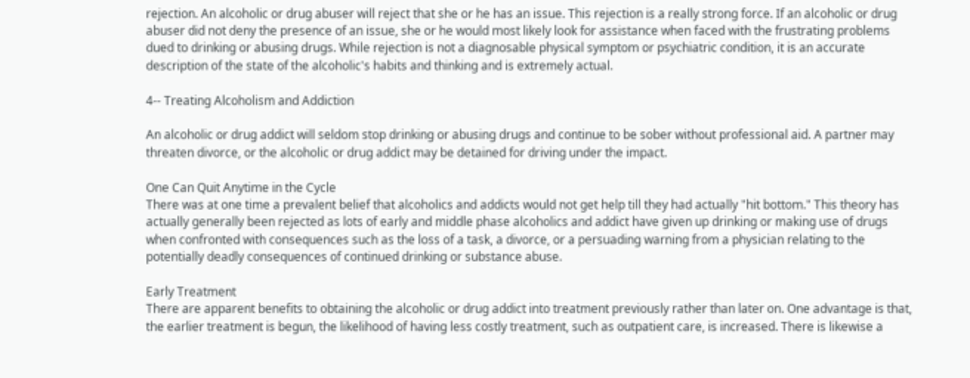rejection. An alcoholic or drug abuser will reject that she or he has an issue. This rejection is a really strong force. If an alcoholic or drug abuser did not deny the presence of an issue, she or he would most likely look for assistance when faced with the frustrating problems dued to drinking or abusing drugs. While rejection is not a diagnosable physical symptom or psychiatric condition, it is an accurate description of the state of the alcoholic's habits and thinking and is extremely actual.

4-- Treating Alcoholism and Addiction

An alcoholic or drug addict will seldom stop drinking or abusing drugs and continue to be sober without professional aid. A partner may threaten divorce, or the alcoholic or drug addict may be detained for driving under the impact.

One Can Quit Anytime in the Cycle
There was at one time a prevalent belief that alcoholics and addicts would not get help till they had actually "hit bottom." This theory has actually generally been rejected as lots of early and middle phase alcoholics and addict have given up drinking or making use of drugs when confronted with consequences such as the loss of a task, a divorce, or a persuading warning from a physician relating to the potentially deadly consequences of continued drinking or substance abuse.

Early Treatment
There are apparent benefits to obtaining the alcoholic or drug addict into treatment previously rather than later on. One advantage is that, the earlier treatment is begun, the likelihood of having less costly treatment, such as outpatient care, is increased. There is likewise a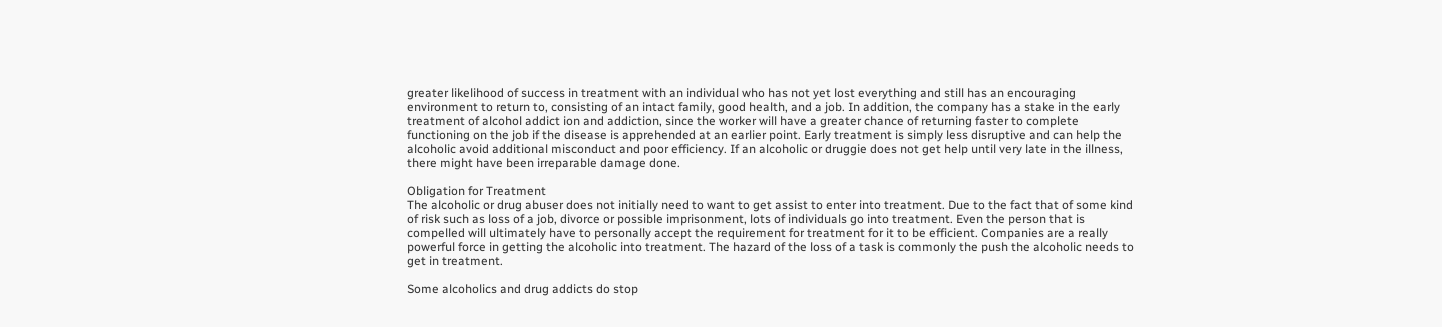greater likelihood of success in treatment with an individual who has not yet lost everything and still has an encouraging environment to return to, consisting of an intact family, good health, and a job. In addition, the company has a stake in the early treatment of alcohol addict ion and addiction, since the worker will have a greater chance of returning faster to complete functioning on the job if the disease is apprehended at an earlier point. Early treatment is simply less disruptive and can help the alcoholic avoid additional misconduct and poor efficiency. If an alcoholic or druggie does not get help until very late in the illness, there might have been irreparable damage done.

Obligation for Treatment
The alcoholic or drug abuser does not initially need to want to get assist to enter into treatment. Due to the fact that of some kind of risk such as loss of a job, divorce or possible imprisonment, lots of individuals go into treatment. Even the person that is compelled will ultimately have to personally accept the requirement for treatment for it to be efficient. Companies are a really powerful force in getting the alcoholic into treatment. The hazard of the loss of a task is commonly the push the alcoholic needs to get in treatment.

Some alcoholics and drug addicts do stop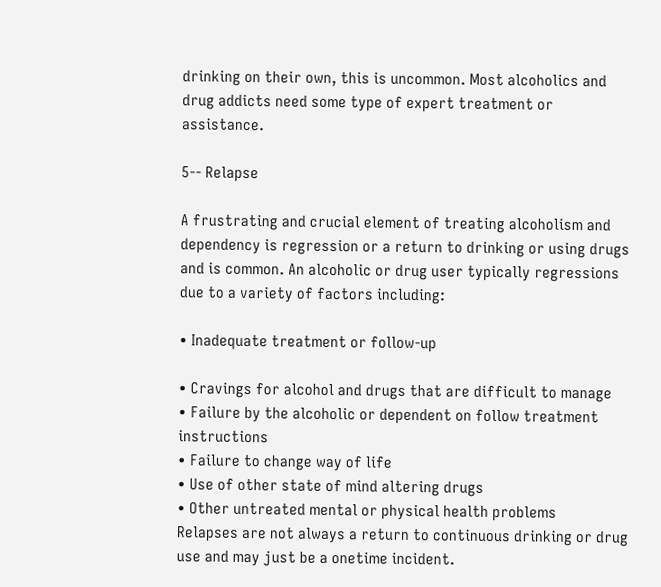drinking on their own, this is uncommon. Most alcoholics and drug addicts need some type of expert treatment or assistance.

5-- Relapse

A frustrating and crucial element of treating alcoholism and dependency is regression or a return to drinking or using drugs and is common. An alcoholic or drug user typically regressions due to a variety of factors including:

• Inadequate treatment or follow-up

• Cravings for alcohol and drugs that are difficult to manage
• Failure by the alcoholic or dependent on follow treatment instructions
• Failure to change way of life
• Use of other state of mind altering drugs
• Other untreated mental or physical health problems
Relapses are not always a return to continuous drinking or drug use and may just be a onetime incident.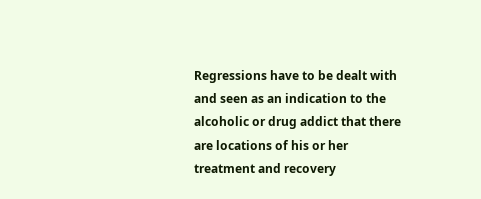Regressions have to be dealt with and seen as an indication to the alcoholic or drug addict that there are locations of his or her treatment and recovery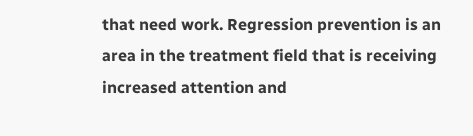that need work. Regression prevention is an area in the treatment field that is receiving increased attention and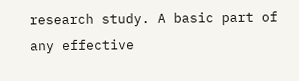research study. A basic part of any effective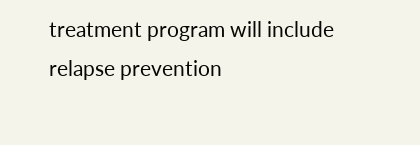treatment program will include relapse prevention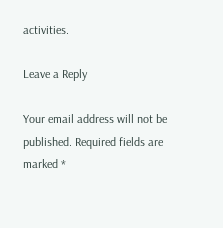activities.

Leave a Reply

Your email address will not be published. Required fields are marked *